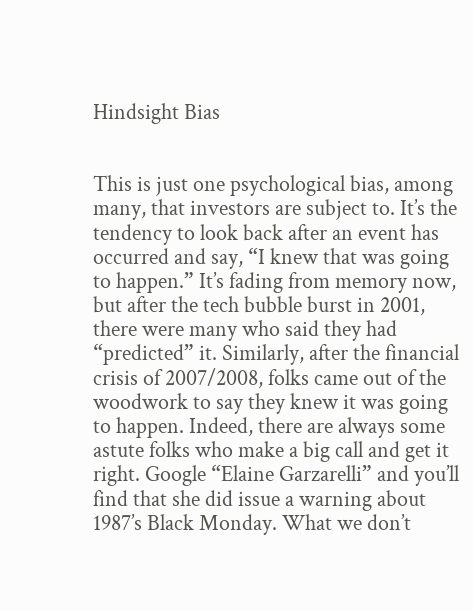Hindsight Bias


This is just one psychological bias, among many, that investors are subject to. It’s the tendency to look back after an event has occurred and say, “I knew that was going to happen.” It’s fading from memory now, but after the tech bubble burst in 2001, there were many who said they had “predicted” it. Similarly, after the financial crisis of 2007/2008, folks came out of the woodwork to say they knew it was going to happen. Indeed, there are always some astute folks who make a big call and get it right. Google “Elaine Garzarelli” and you’ll find that she did issue a warning about 1987’s Black Monday. What we don’t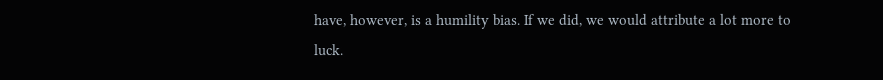have, however, is a humility bias. If we did, we would attribute a lot more to luck.